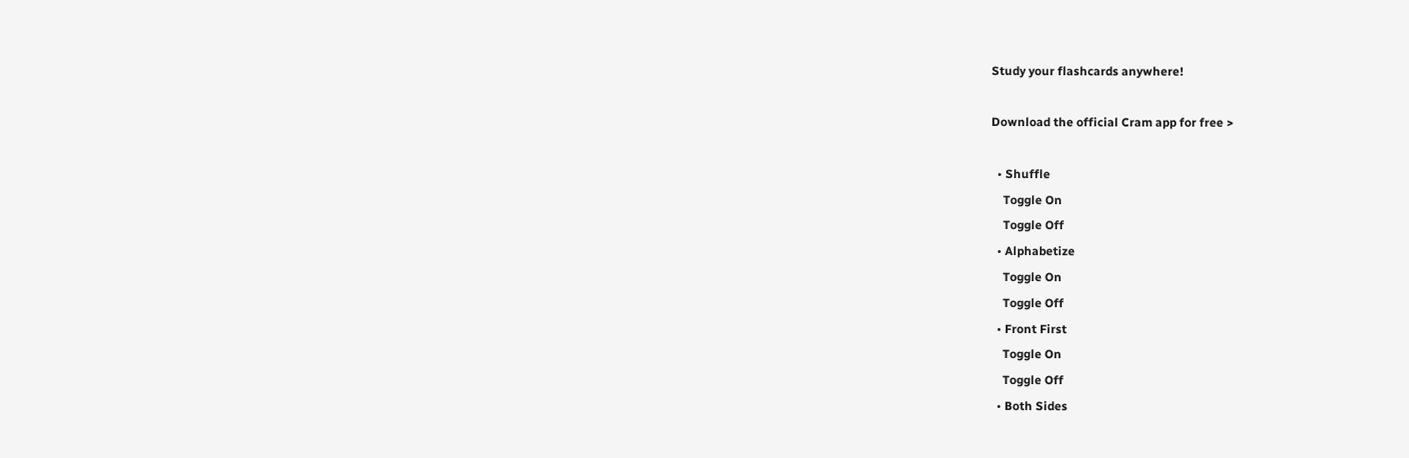Study your flashcards anywhere!

Download the official Cram app for free >

  • Shuffle
    Toggle On
    Toggle Off
  • Alphabetize
    Toggle On
    Toggle Off
  • Front First
    Toggle On
    Toggle Off
  • Both Sides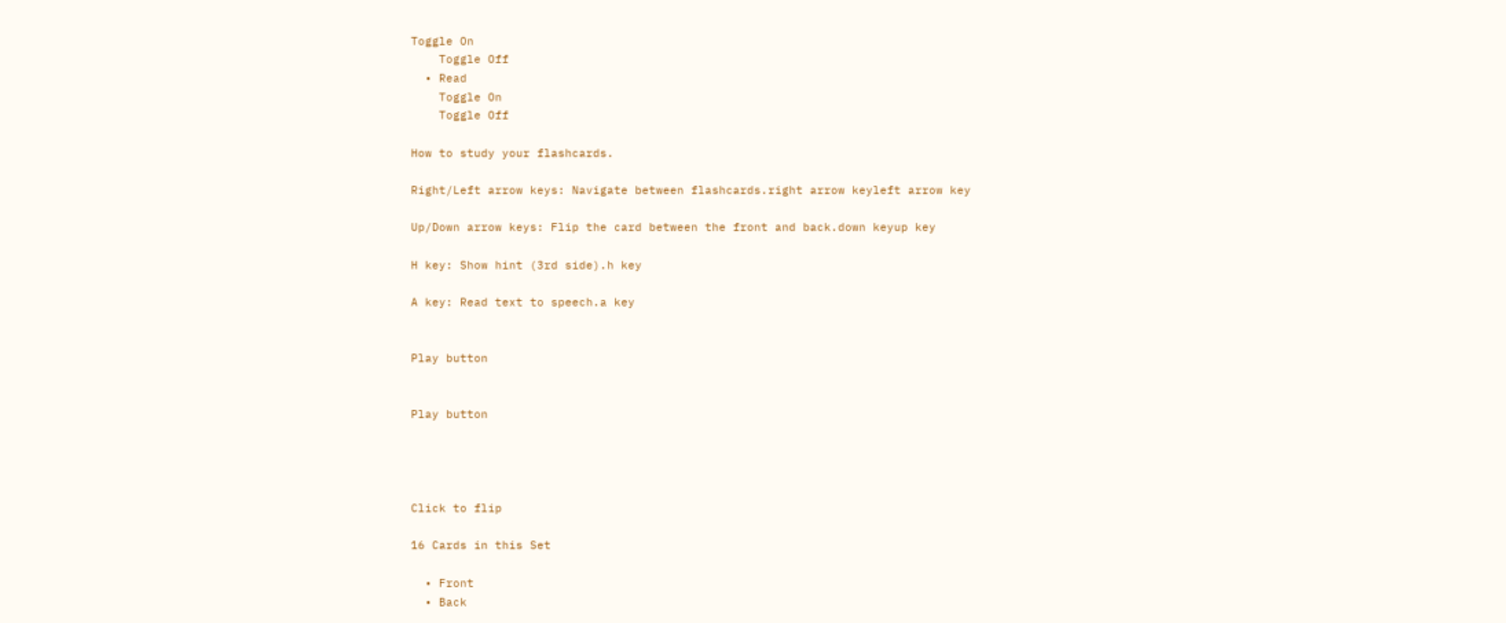Toggle On
    Toggle Off
  • Read
    Toggle On
    Toggle Off

How to study your flashcards.

Right/Left arrow keys: Navigate between flashcards.right arrow keyleft arrow key

Up/Down arrow keys: Flip the card between the front and back.down keyup key

H key: Show hint (3rd side).h key

A key: Read text to speech.a key


Play button


Play button




Click to flip

16 Cards in this Set

  • Front
  • Back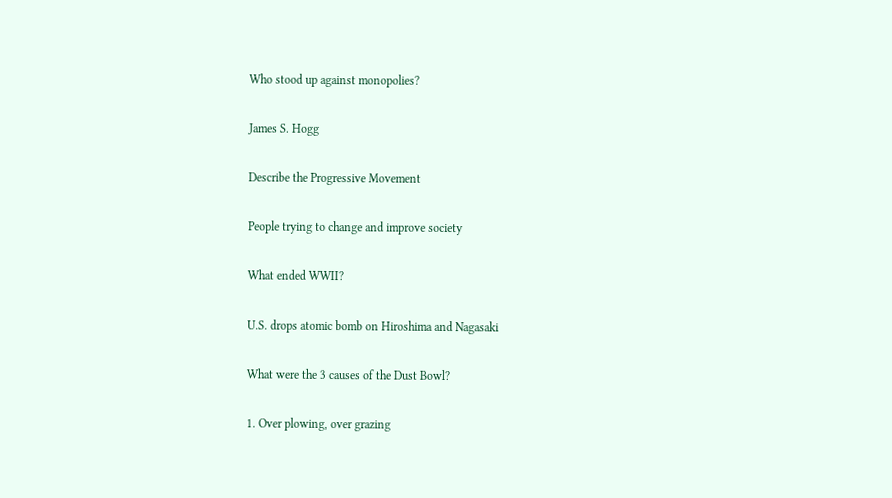Who stood up against monopolies?

James S. Hogg

Describe the Progressive Movement

People trying to change and improve society

What ended WWII?

U.S. drops atomic bomb on Hiroshima and Nagasaki

What were the 3 causes of the Dust Bowl?

1. Over plowing, over grazing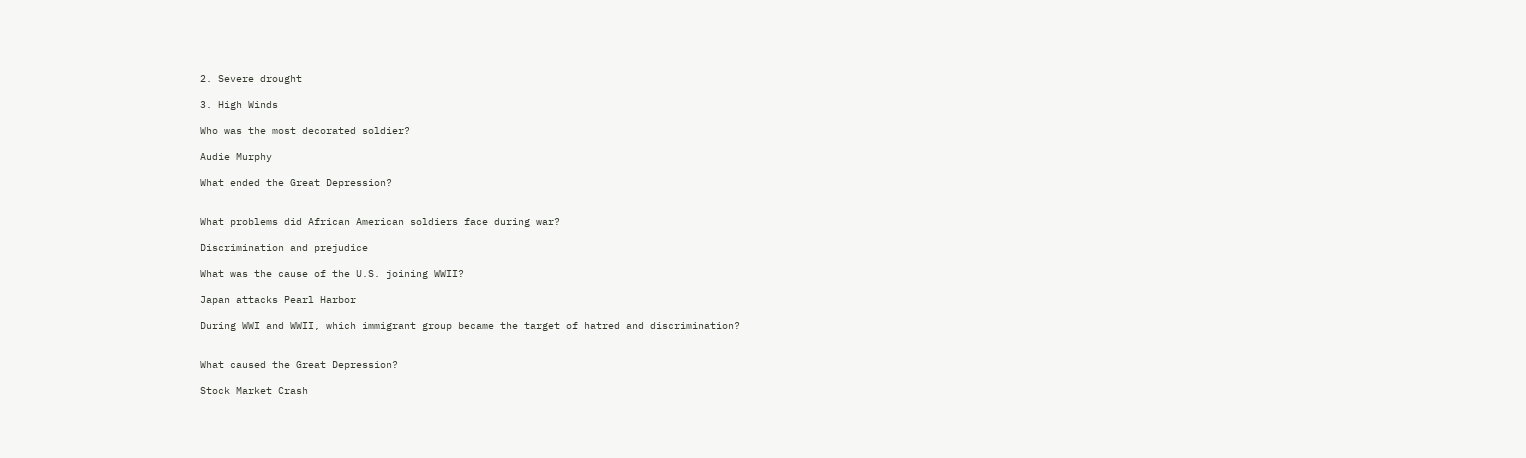2. Severe drought

3. High Winds

Who was the most decorated soldier?

Audie Murphy

What ended the Great Depression?


What problems did African American soldiers face during war?

Discrimination and prejudice

What was the cause of the U.S. joining WWII?

Japan attacks Pearl Harbor

During WWI and WWII, which immigrant group became the target of hatred and discrimination?


What caused the Great Depression?

Stock Market Crash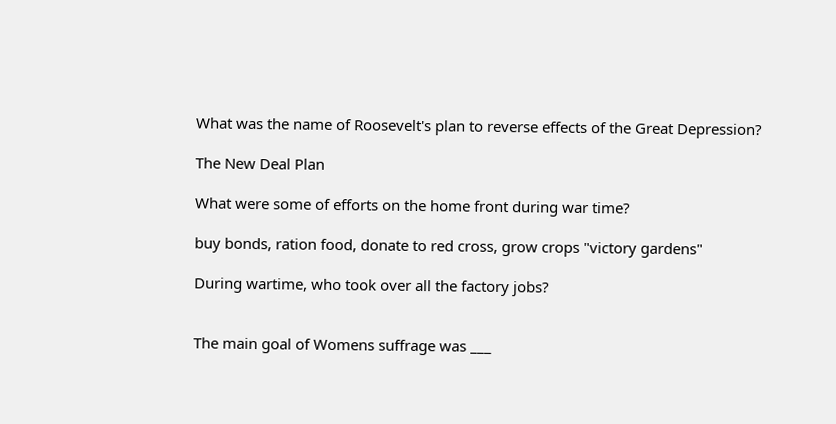What was the name of Roosevelt's plan to reverse effects of the Great Depression?

The New Deal Plan

What were some of efforts on the home front during war time?

buy bonds, ration food, donate to red cross, grow crops "victory gardens"

During wartime, who took over all the factory jobs?


The main goal of Womens suffrage was ___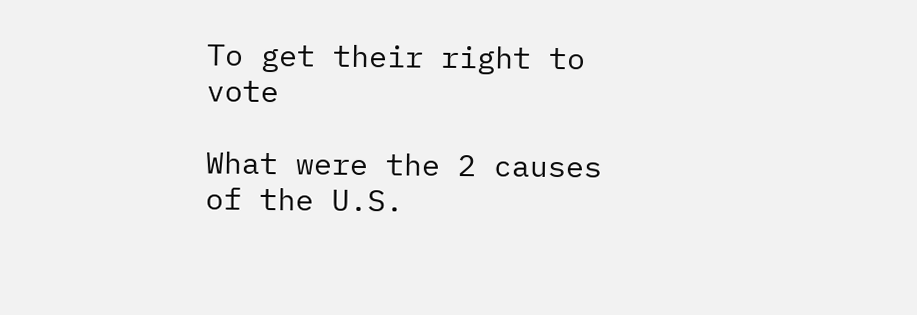To get their right to vote

What were the 2 causes of the U.S.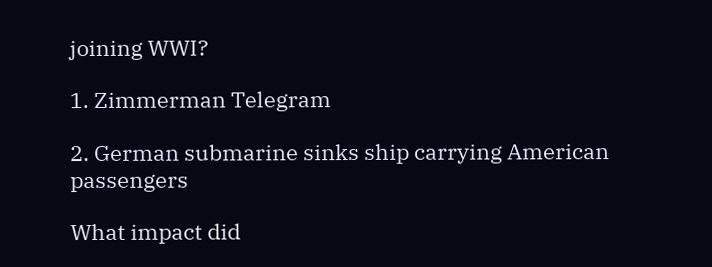joining WWI?

1. Zimmerman Telegram

2. German submarine sinks ship carrying American passengers

What impact did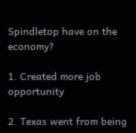Spindletop have on the economy?

1. Created more job opportunity

2. Texas went from being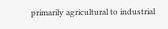primarily agricultural to industrial